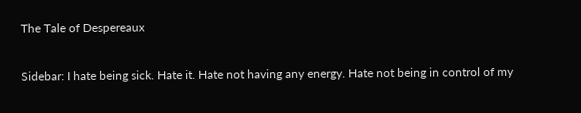The Tale of Despereaux

Sidebar: I hate being sick. Hate it. Hate not having any energy. Hate not being in control of my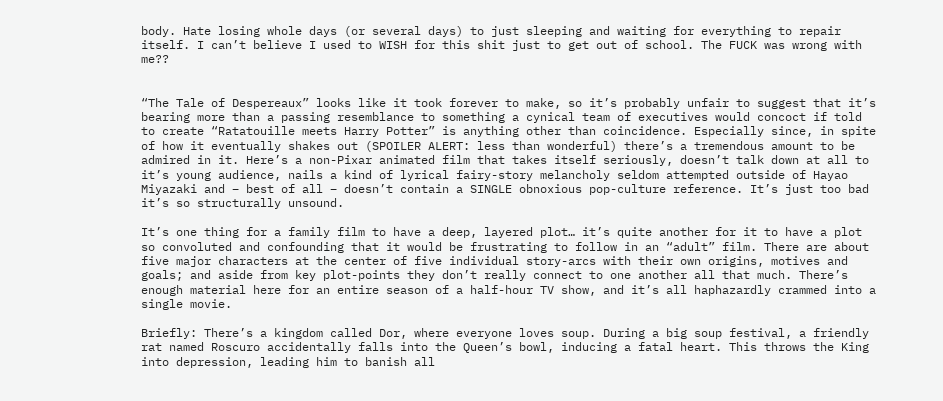body. Hate losing whole days (or several days) to just sleeping and waiting for everything to repair itself. I can’t believe I used to WISH for this shit just to get out of school. The FUCK was wrong with me??


“The Tale of Despereaux” looks like it took forever to make, so it’s probably unfair to suggest that it’s bearing more than a passing resemblance to something a cynical team of executives would concoct if told to create “Ratatouille meets Harry Potter” is anything other than coincidence. Especially since, in spite of how it eventually shakes out (SPOILER ALERT: less than wonderful) there’s a tremendous amount to be admired in it. Here’s a non-Pixar animated film that takes itself seriously, doesn’t talk down at all to it’s young audience, nails a kind of lyrical fairy-story melancholy seldom attempted outside of Hayao Miyazaki and – best of all – doesn’t contain a SINGLE obnoxious pop-culture reference. It’s just too bad it’s so structurally unsound.

It’s one thing for a family film to have a deep, layered plot… it’s quite another for it to have a plot so convoluted and confounding that it would be frustrating to follow in an “adult” film. There are about five major characters at the center of five individual story-arcs with their own origins, motives and goals; and aside from key plot-points they don’t really connect to one another all that much. There’s enough material here for an entire season of a half-hour TV show, and it’s all haphazardly crammed into a single movie.

Briefly: There’s a kingdom called Dor, where everyone loves soup. During a big soup festival, a friendly rat named Roscuro accidentally falls into the Queen’s bowl, inducing a fatal heart. This throws the King into depression, leading him to banish all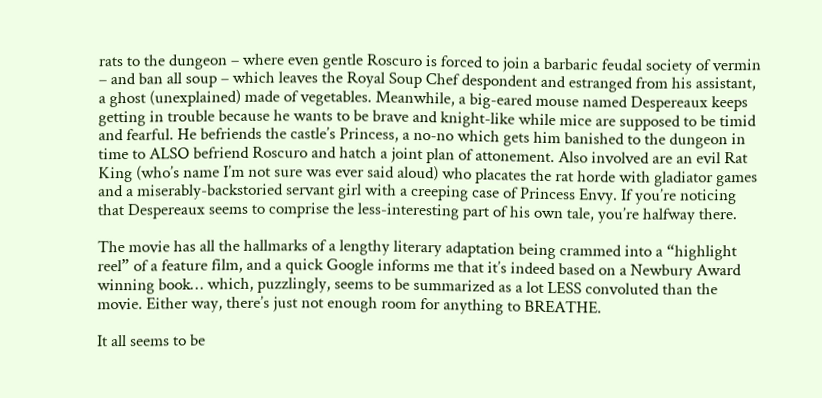rats to the dungeon – where even gentle Roscuro is forced to join a barbaric feudal society of vermin – and ban all soup – which leaves the Royal Soup Chef despondent and estranged from his assistant, a ghost (unexplained) made of vegetables. Meanwhile, a big-eared mouse named Despereaux keeps getting in trouble because he wants to be brave and knight-like while mice are supposed to be timid and fearful. He befriends the castle’s Princess, a no-no which gets him banished to the dungeon in time to ALSO befriend Roscuro and hatch a joint plan of attonement. Also involved are an evil Rat King (who’s name I’m not sure was ever said aloud) who placates the rat horde with gladiator games and a miserably-backstoried servant girl with a creeping case of Princess Envy. If you’re noticing that Despereaux seems to comprise the less-interesting part of his own tale, you’re halfway there.

The movie has all the hallmarks of a lengthy literary adaptation being crammed into a “highlight reel” of a feature film, and a quick Google informs me that it’s indeed based on a Newbury Award winning book… which, puzzlingly, seems to be summarized as a lot LESS convoluted than the movie. Either way, there’s just not enough room for anything to BREATHE.

It all seems to be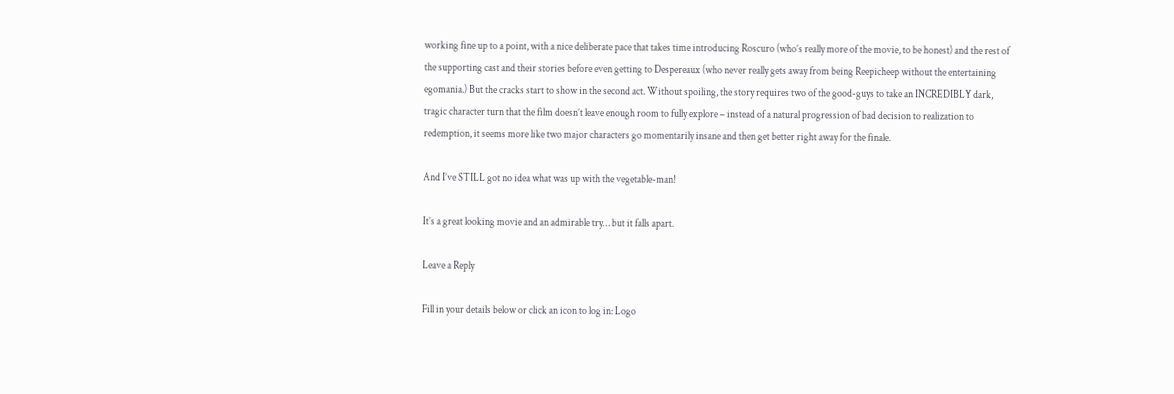working fine up to a point, with a nice deliberate pace that takes time introducing Roscuro (who’s really more of the movie, to be honest) and the rest of the supporting cast and their stories before even getting to Despereaux (who never really gets away from being Reepicheep without the entertaining egomania.) But the cracks start to show in the second act. Without spoiling, the story requires two of the good-guys to take an INCREDIBLY dark, tragic character turn that the film doesn’t leave enough room to fully explore – instead of a natural progression of bad decision to realization to redemption, it seems more like two major characters go momentarily insane and then get better right away for the finale.

And I’ve STILL got no idea what was up with the vegetable-man!

It’s a great looking movie and an admirable try… but it falls apart.

Leave a Reply

Fill in your details below or click an icon to log in: Logo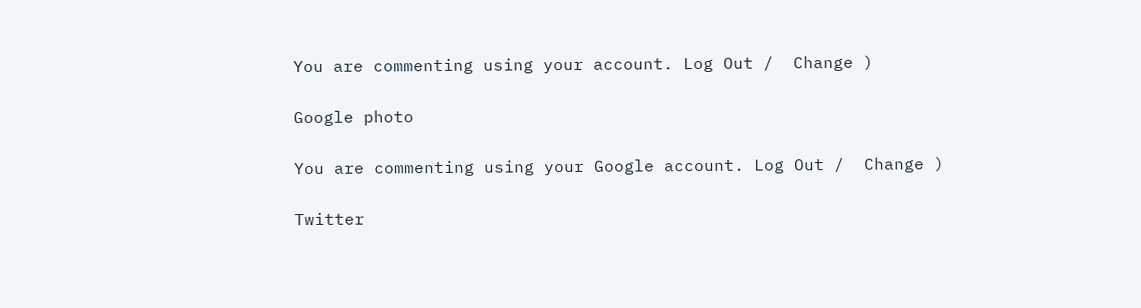You are commenting using your account. Log Out /  Change )

Google photo

You are commenting using your Google account. Log Out /  Change )

Twitter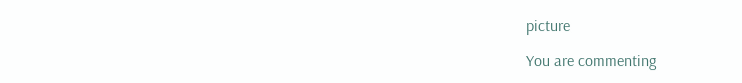picture

You are commenting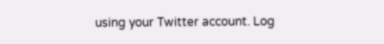using your Twitter account. Log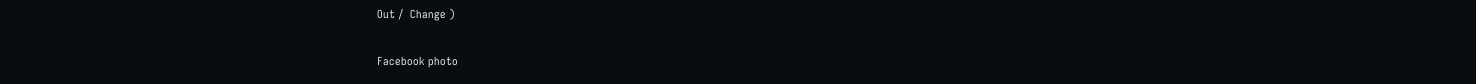Out /  Change )

Facebook photo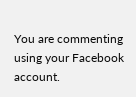You are commenting using your Facebook account.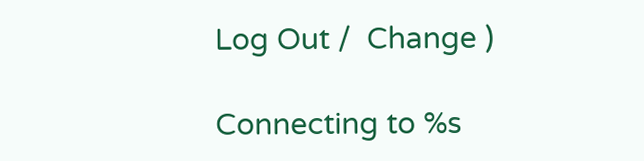Log Out /  Change )

Connecting to %s